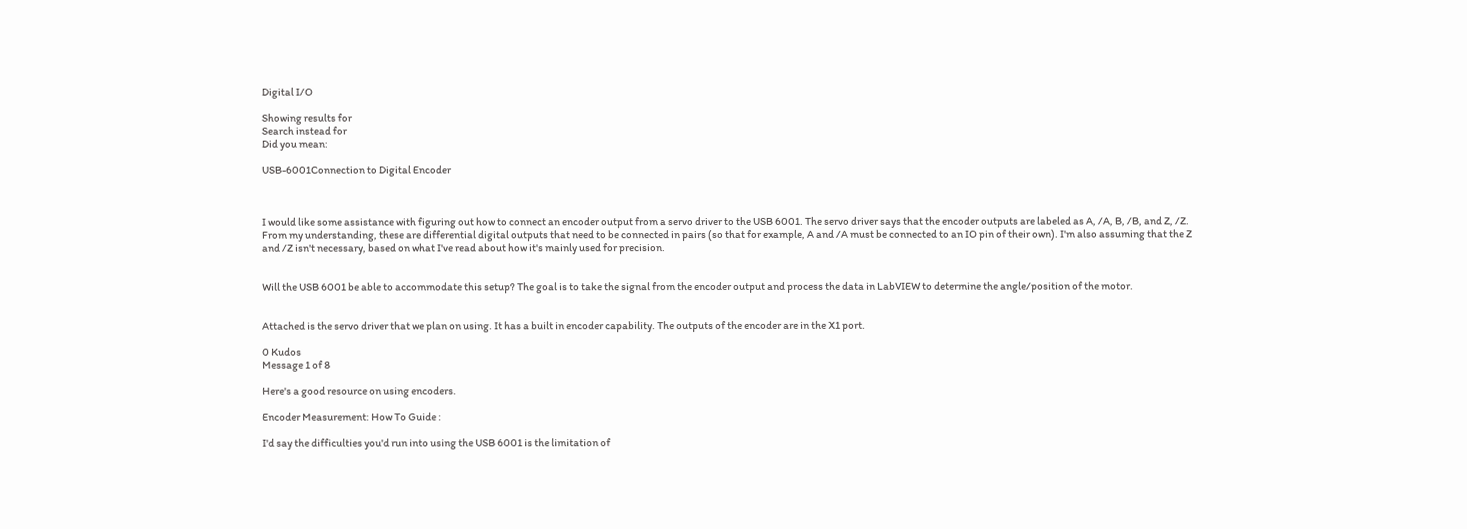Digital I/O

Showing results for
Search instead for
Did you mean:

USB-6001Connection to Digital Encoder



I would like some assistance with figuring out how to connect an encoder output from a servo driver to the USB 6001. The servo driver says that the encoder outputs are labeled as A, /A, B, /B, and Z, /Z. From my understanding, these are differential digital outputs that need to be connected in pairs (so that for example, A and /A must be connected to an IO pin of their own). I'm also assuming that the Z and /Z isn't necessary, based on what I've read about how it's mainly used for precision.


Will the USB 6001 be able to accommodate this setup? The goal is to take the signal from the encoder output and process the data in LabVIEW to determine the angle/position of the motor.


Attached is the servo driver that we plan on using. It has a built in encoder capability. The outputs of the encoder are in the X1 port.

0 Kudos
Message 1 of 8

Here's a good resource on using encoders.

Encoder Measurement: How To Guide :

I'd say the difficulties you'd run into using the USB 6001 is the limitation of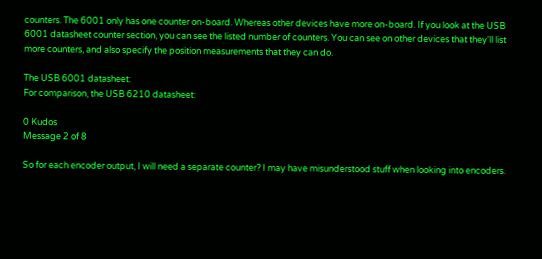counters. The 6001 only has one counter on-board. Whereas other devices have more on-board. If you look at the USB 6001 datasheet counter section, you can see the listed number of counters. You can see on other devices that they'll list more counters, and also specify the position measurements that they can do.

The USB 6001 datasheet:
For comparison, the USB 6210 datasheet:

0 Kudos
Message 2 of 8

So for each encoder output, I will need a separate counter? I may have misunderstood stuff when looking into encoders.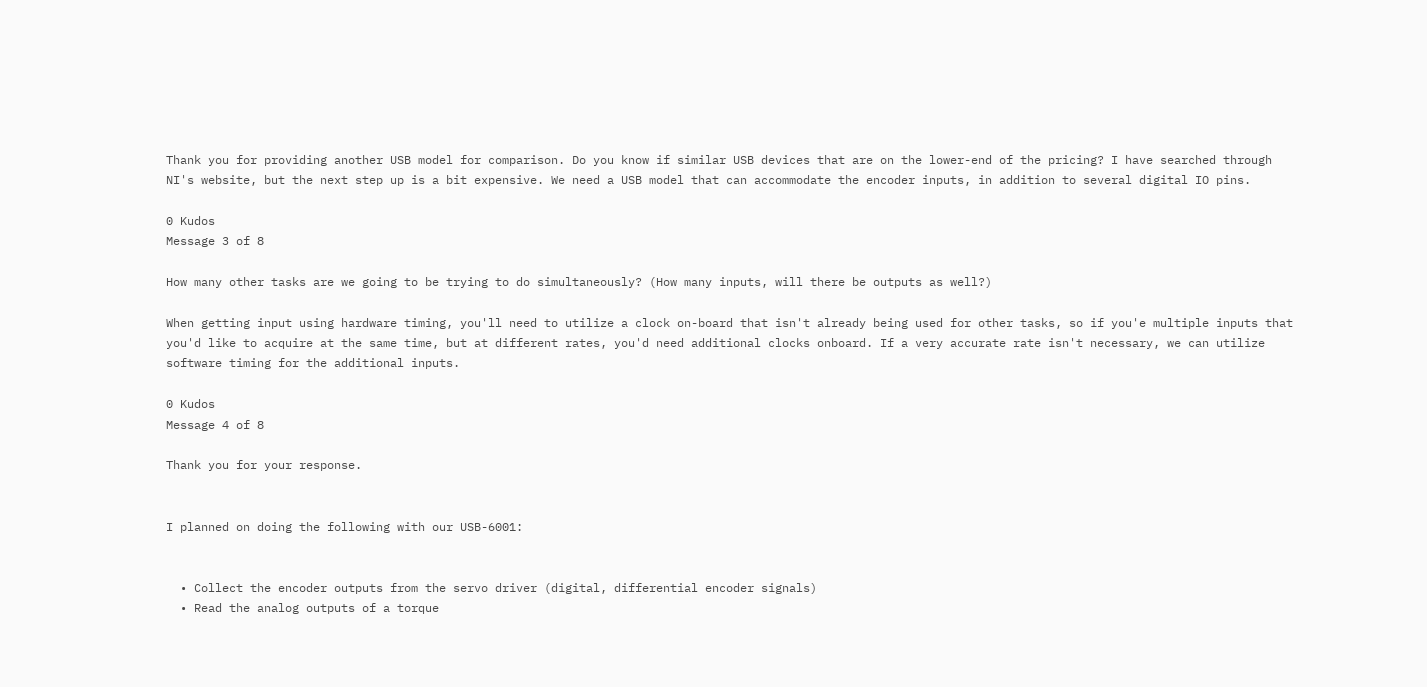Thank you for providing another USB model for comparison. Do you know if similar USB devices that are on the lower-end of the pricing? I have searched through NI's website, but the next step up is a bit expensive. We need a USB model that can accommodate the encoder inputs, in addition to several digital IO pins.

0 Kudos
Message 3 of 8

How many other tasks are we going to be trying to do simultaneously? (How many inputs, will there be outputs as well?)

When getting input using hardware timing, you'll need to utilize a clock on-board that isn't already being used for other tasks, so if you'e multiple inputs that you'd like to acquire at the same time, but at different rates, you'd need additional clocks onboard. If a very accurate rate isn't necessary, we can utilize software timing for the additional inputs.

0 Kudos
Message 4 of 8

Thank you for your response.


I planned on doing the following with our USB-6001:


  • Collect the encoder outputs from the servo driver (digital, differential encoder signals)
  • Read the analog outputs of a torque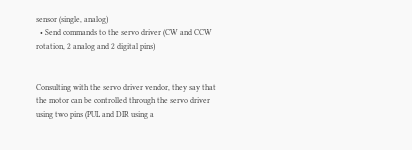sensor (single, analog)
  • Send commands to the servo driver (CW and CCW rotation, 2 analog and 2 digital pins)


Consulting with the servo driver vendor, they say that the motor can be controlled through the servo driver using two pins (PUL and DIR using a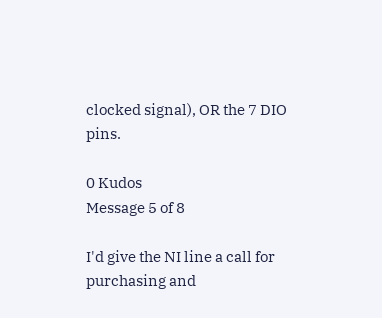clocked signal), OR the 7 DIO pins.

0 Kudos
Message 5 of 8

I'd give the NI line a call for purchasing and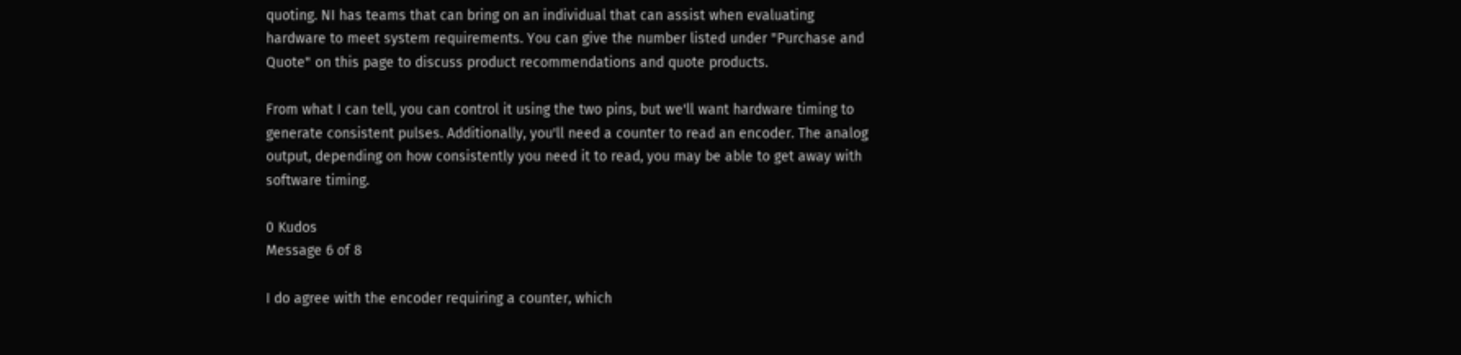quoting. NI has teams that can bring on an individual that can assist when evaluating hardware to meet system requirements. You can give the number listed under "Purchase and Quote" on this page to discuss product recommendations and quote products.

From what I can tell, you can control it using the two pins, but we'll want hardware timing to generate consistent pulses. Additionally, you'll need a counter to read an encoder. The analog output, depending on how consistently you need it to read, you may be able to get away with software timing.

0 Kudos
Message 6 of 8

I do agree with the encoder requiring a counter, which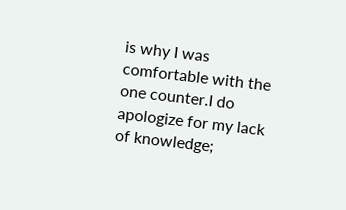is why I was comfortable with the one counter.I do apologize for my lack of knowledge;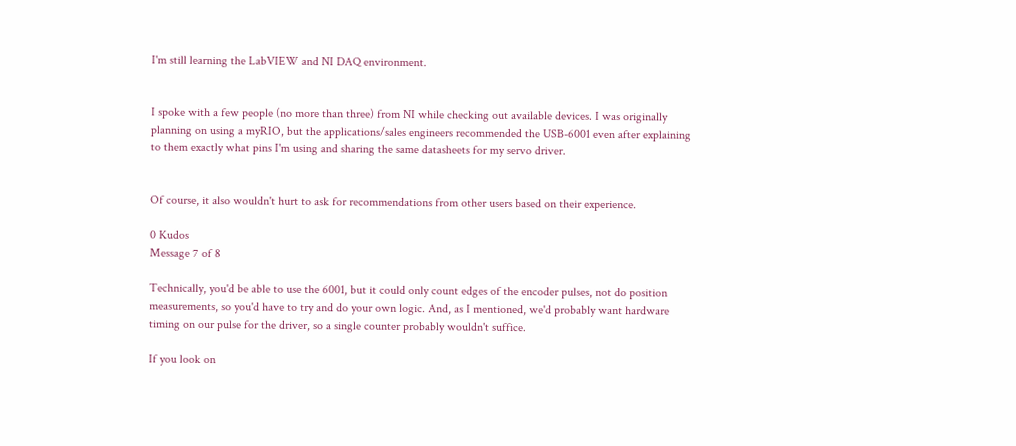I'm still learning the LabVIEW and NI DAQ environment.


I spoke with a few people (no more than three) from NI while checking out available devices. I was originally planning on using a myRIO, but the applications/sales engineers recommended the USB-6001 even after explaining to them exactly what pins I'm using and sharing the same datasheets for my servo driver.


Of course, it also wouldn't hurt to ask for recommendations from other users based on their experience.

0 Kudos
Message 7 of 8

Technically, you'd be able to use the 6001, but it could only count edges of the encoder pulses, not do position measurements, so you'd have to try and do your own logic. And, as I mentioned, we'd probably want hardware timing on our pulse for the driver, so a single counter probably wouldn't suffice.

If you look on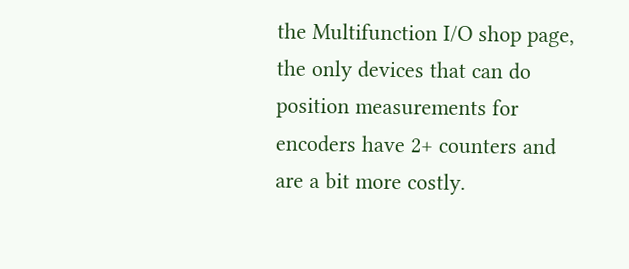the Multifunction I/O shop page, the only devices that can do position measurements for encoders have 2+ counters and are a bit more costly.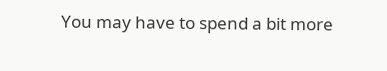You may have to spend a bit more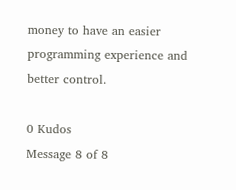money to have an easier programming experience and better control.

0 Kudos
Message 8 of 8